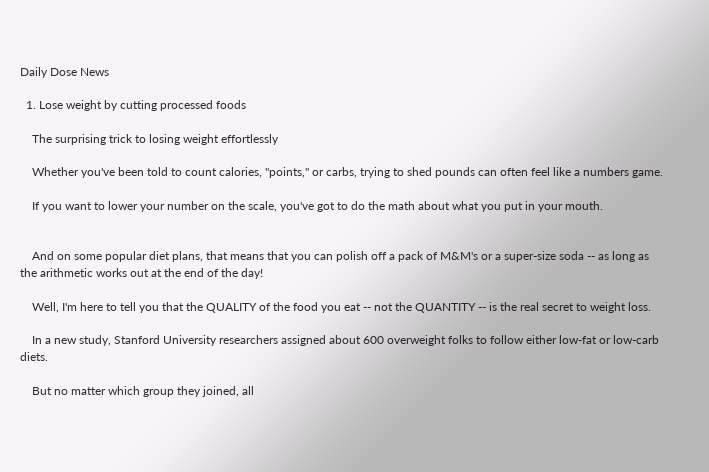Daily Dose News

  1. Lose weight by cutting processed foods

    The surprising trick to losing weight effortlessly

    Whether you've been told to count calories, "points," or carbs, trying to shed pounds can often feel like a numbers game.

    If you want to lower your number on the scale, you've got to do the math about what you put in your mouth.


    And on some popular diet plans, that means that you can polish off a pack of M&M's or a super-size soda -- as long as the arithmetic works out at the end of the day!

    Well, I'm here to tell you that the QUALITY of the food you eat -- not the QUANTITY -- is the real secret to weight loss.

    In a new study, Stanford University researchers assigned about 600 overweight folks to follow either low-fat or low-carb diets.

    But no matter which group they joined, all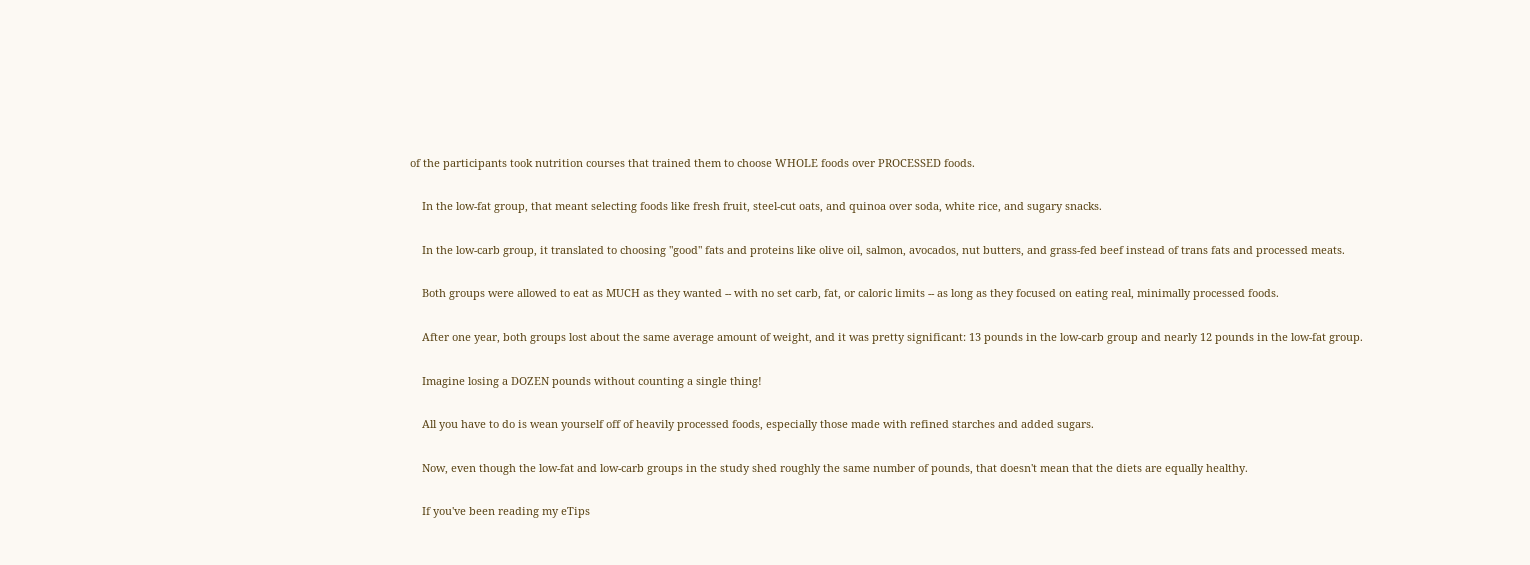of the participants took nutrition courses that trained them to choose WHOLE foods over PROCESSED foods.

    In the low-fat group, that meant selecting foods like fresh fruit, steel-cut oats, and quinoa over soda, white rice, and sugary snacks.

    In the low-carb group, it translated to choosing "good" fats and proteins like olive oil, salmon, avocados, nut butters, and grass-fed beef instead of trans fats and processed meats.

    Both groups were allowed to eat as MUCH as they wanted -- with no set carb, fat, or caloric limits -- as long as they focused on eating real, minimally processed foods.

    After one year, both groups lost about the same average amount of weight, and it was pretty significant: 13 pounds in the low-carb group and nearly 12 pounds in the low-fat group.

    Imagine losing a DOZEN pounds without counting a single thing!

    All you have to do is wean yourself off of heavily processed foods, especially those made with refined starches and added sugars.

    Now, even though the low-fat and low-carb groups in the study shed roughly the same number of pounds, that doesn't mean that the diets are equally healthy.

    If you've been reading my eTips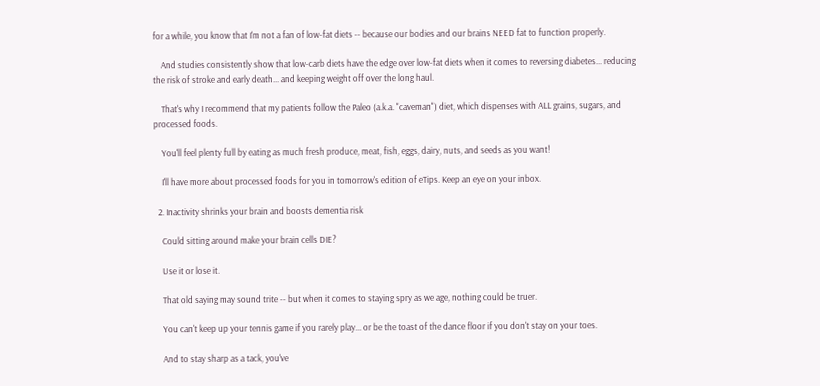for a while, you know that I'm not a fan of low-fat diets -- because our bodies and our brains NEED fat to function properly.

    And studies consistently show that low-carb diets have the edge over low-fat diets when it comes to reversing diabetes... reducing the risk of stroke and early death... and keeping weight off over the long haul.

    That's why I recommend that my patients follow the Paleo (a.k.a. "caveman") diet, which dispenses with ALL grains, sugars, and processed foods.

    You'll feel plenty full by eating as much fresh produce, meat, fish, eggs, dairy, nuts, and seeds as you want!

    I'll have more about processed foods for you in tomorrow's edition of eTips. Keep an eye on your inbox.

  2. Inactivity shrinks your brain and boosts dementia risk

    Could sitting around make your brain cells DIE?

    Use it or lose it.

    That old saying may sound trite -- but when it comes to staying spry as we age, nothing could be truer.

    You can't keep up your tennis game if you rarely play... or be the toast of the dance floor if you don't stay on your toes.

    And to stay sharp as a tack, you've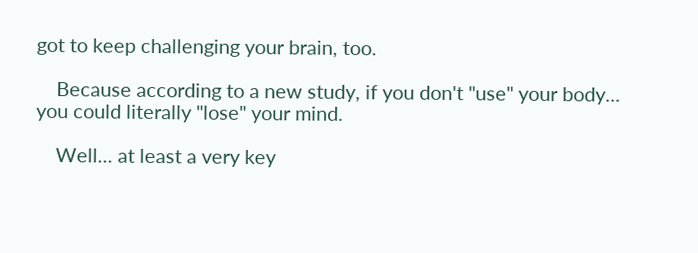got to keep challenging your brain, too.

    Because according to a new study, if you don't "use" your body... you could literally "lose" your mind.

    Well... at least a very key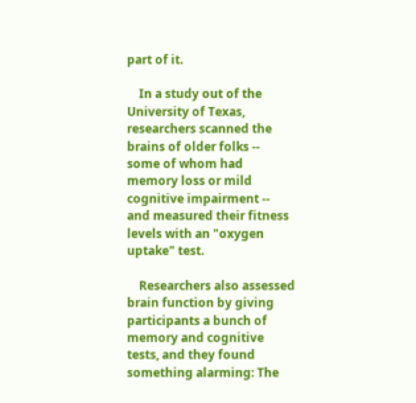part of it.

    In a study out of the University of Texas, researchers scanned the brains of older folks -- some of whom had memory loss or mild cognitive impairment -- and measured their fitness levels with an "oxygen uptake" test.

    Researchers also assessed brain function by giving participants a bunch of memory and cognitive tests, and they found something alarming: The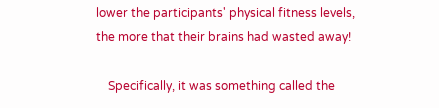lower the participants' physical fitness levels, the more that their brains had wasted away!

    Specifically, it was something called the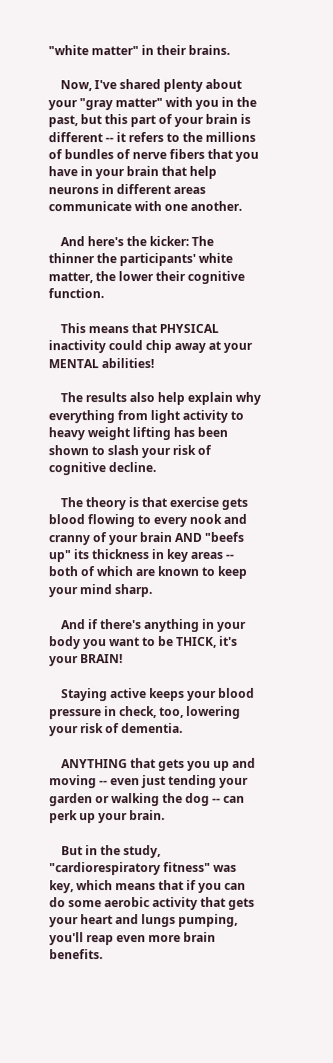"white matter" in their brains.

    Now, I've shared plenty about your "gray matter" with you in the past, but this part of your brain is different -- it refers to the millions of bundles of nerve fibers that you have in your brain that help neurons in different areas communicate with one another.

    And here's the kicker: The thinner the participants' white matter, the lower their cognitive function.

    This means that PHYSICAL inactivity could chip away at your MENTAL abilities!

    The results also help explain why everything from light activity to heavy weight lifting has been shown to slash your risk of cognitive decline.

    The theory is that exercise gets blood flowing to every nook and cranny of your brain AND "beefs up" its thickness in key areas -- both of which are known to keep your mind sharp.

    And if there's anything in your body you want to be THICK, it's your BRAIN!

    Staying active keeps your blood pressure in check, too, lowering your risk of dementia.

    ANYTHING that gets you up and moving -- even just tending your garden or walking the dog -- can perk up your brain.

    But in the study, "cardiorespiratory fitness" was key, which means that if you can do some aerobic activity that gets your heart and lungs pumping, you'll reap even more brain benefits.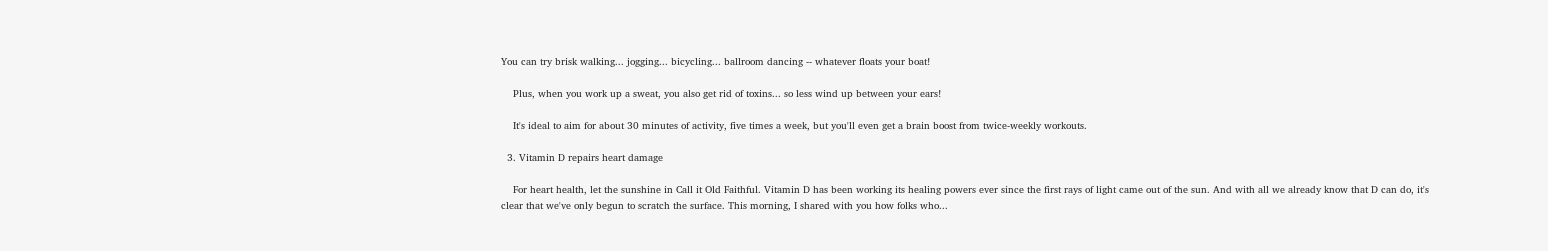You can try brisk walking... jogging... bicycling... ballroom dancing -- whatever floats your boat!

    Plus, when you work up a sweat, you also get rid of toxins... so less wind up between your ears!

    It's ideal to aim for about 30 minutes of activity, five times a week, but you'll even get a brain boost from twice-weekly workouts.

  3. Vitamin D repairs heart damage

    For heart health, let the sunshine in Call it Old Faithful. Vitamin D has been working its healing powers ever since the first rays of light came out of the sun. And with all we already know that D can do, it's clear that we've only begun to scratch the surface. This morning, I shared with you how folks who...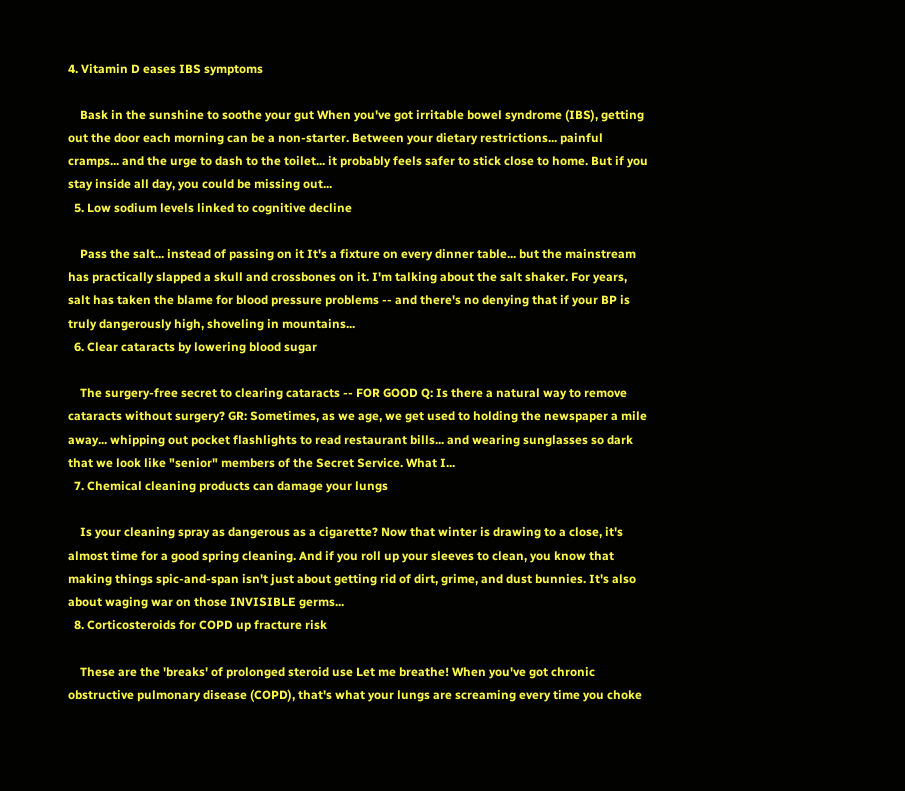4. Vitamin D eases IBS symptoms

    Bask in the sunshine to soothe your gut When you've got irritable bowel syndrome (IBS), getting out the door each morning can be a non-starter. Between your dietary restrictions... painful cramps... and the urge to dash to the toilet... it probably feels safer to stick close to home. But if you stay inside all day, you could be missing out...
  5. Low sodium levels linked to cognitive decline

    Pass the salt... instead of passing on it It's a fixture on every dinner table... but the mainstream has practically slapped a skull and crossbones on it. I'm talking about the salt shaker. For years, salt has taken the blame for blood pressure problems -- and there's no denying that if your BP is truly dangerously high, shoveling in mountains...
  6. Clear cataracts by lowering blood sugar

    The surgery-free secret to clearing cataracts -- FOR GOOD Q: Is there a natural way to remove cataracts without surgery? GR: Sometimes, as we age, we get used to holding the newspaper a mile away... whipping out pocket flashlights to read restaurant bills... and wearing sunglasses so dark that we look like "senior" members of the Secret Service. What I...
  7. Chemical cleaning products can damage your lungs

    Is your cleaning spray as dangerous as a cigarette? Now that winter is drawing to a close, it's almost time for a good spring cleaning. And if you roll up your sleeves to clean, you know that making things spic-and-span isn't just about getting rid of dirt, grime, and dust bunnies. It's also about waging war on those INVISIBLE germs...
  8. Corticosteroids for COPD up fracture risk

    These are the 'breaks' of prolonged steroid use Let me breathe! When you've got chronic obstructive pulmonary disease (COPD), that's what your lungs are screaming every time you choke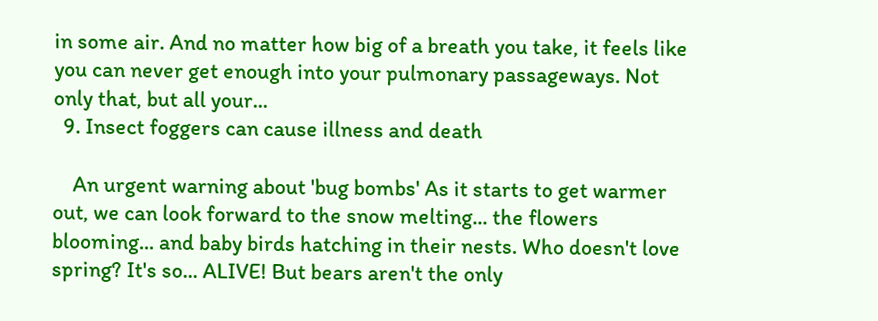in some air. And no matter how big of a breath you take, it feels like you can never get enough into your pulmonary passageways. Not only that, but all your...
  9. Insect foggers can cause illness and death

    An urgent warning about 'bug bombs' As it starts to get warmer out, we can look forward to the snow melting... the flowers blooming... and baby birds hatching in their nests. Who doesn't love spring? It's so... ALIVE! But bears aren't the only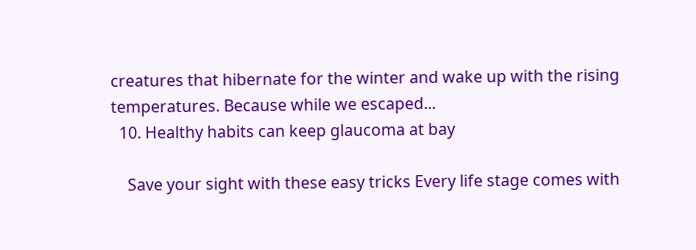creatures that hibernate for the winter and wake up with the rising temperatures. Because while we escaped...
  10. Healthy habits can keep glaucoma at bay

    Save your sight with these easy tricks Every life stage comes with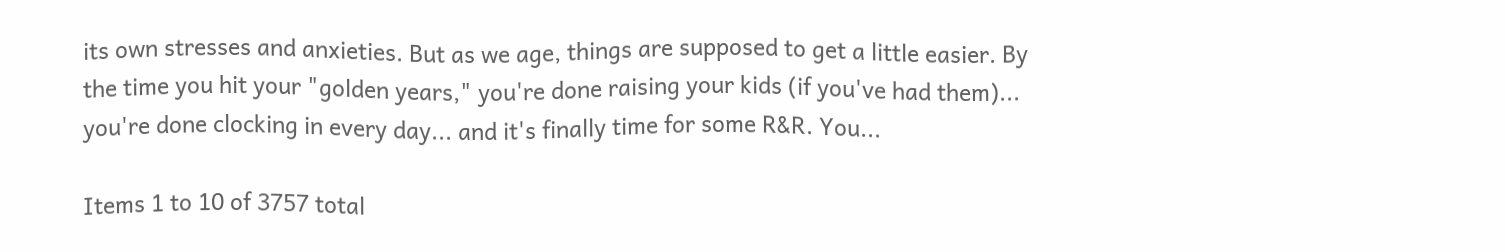its own stresses and anxieties. But as we age, things are supposed to get a little easier. By the time you hit your "golden years," you're done raising your kids (if you've had them)... you're done clocking in every day... and it's finally time for some R&R. You...

Items 1 to 10 of 3757 total